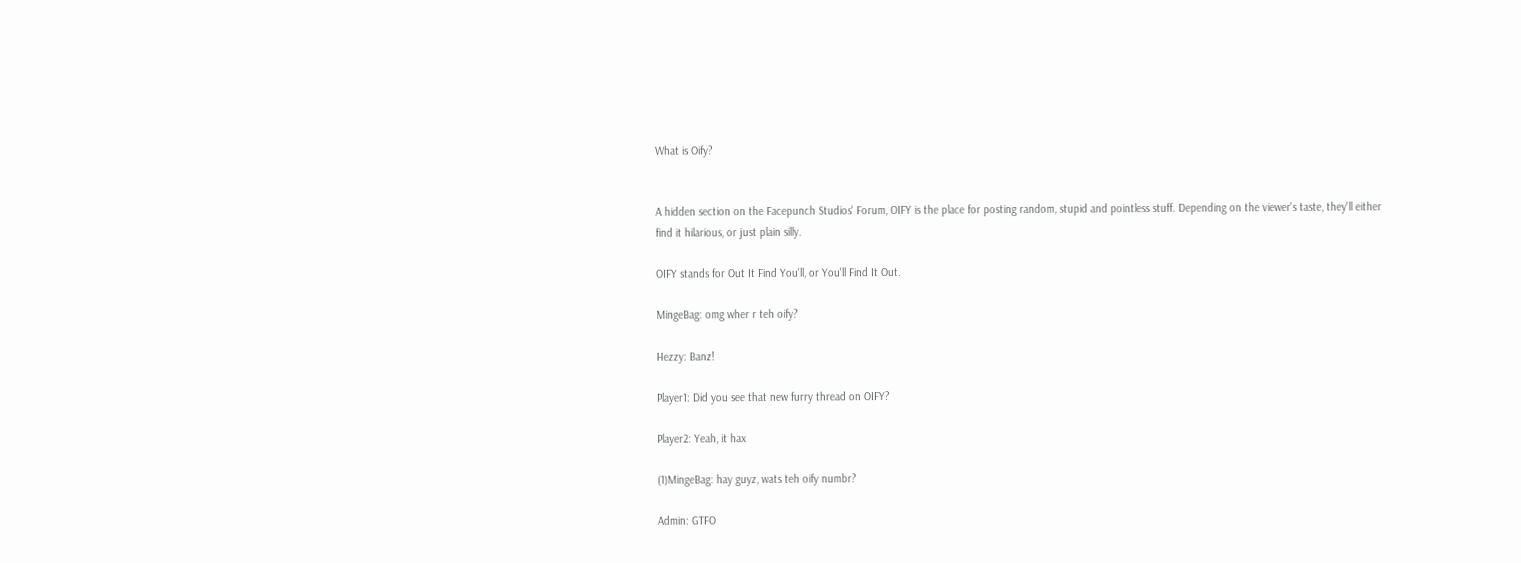What is Oify?


A hidden section on the Facepunch Studios' Forum, OIFY is the place for posting random, stupid and pointless stuff. Depending on the viewer's taste, they'll either find it hilarious, or just plain silly.

OIFY stands for Out It Find You'll, or You'll Find It Out.

MingeBag: omg wher r teh oify?

Hezzy: Banz!

Player1: Did you see that new furry thread on OIFY?

Player2: Yeah, it hax

(1)MingeBag: hay guyz, wats teh oify numbr?

Admin: GTFO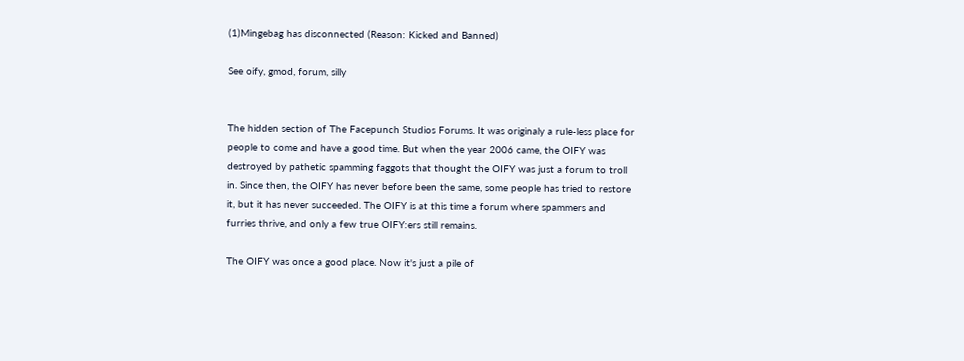(1)Mingebag has disconnected (Reason: Kicked and Banned)

See oify, gmod, forum, silly


The hidden section of The Facepunch Studios Forums. It was originaly a rule-less place for people to come and have a good time. But when the year 2006 came, the OIFY was destroyed by pathetic spamming faggots that thought the OIFY was just a forum to troll in. Since then, the OIFY has never before been the same, some people has tried to restore it, but it has never succeeded. The OIFY is at this time a forum where spammers and furries thrive, and only a few true OIFY:ers still remains.

The OIFY was once a good place. Now it's just a pile of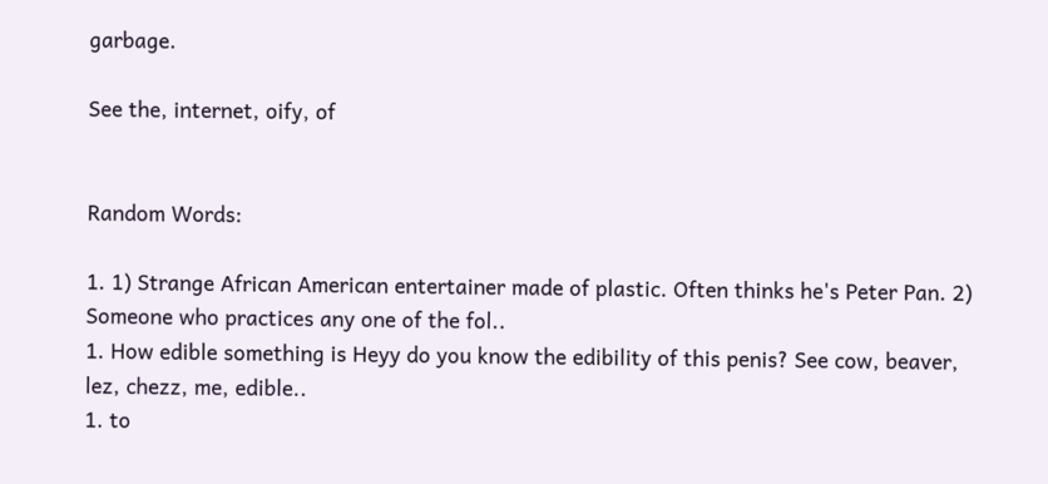garbage.

See the, internet, oify, of


Random Words:

1. 1) Strange African American entertainer made of plastic. Often thinks he's Peter Pan. 2) Someone who practices any one of the fol..
1. How edible something is Heyy do you know the edibility of this penis? See cow, beaver, lez, chezz, me, edible..
1. to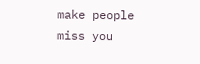make people miss you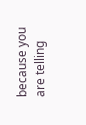because you are telling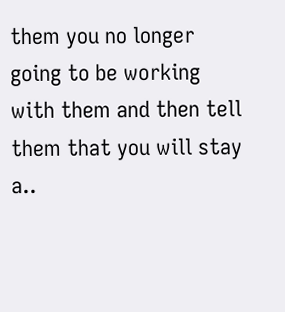them you no longer going to be working with them and then tell them that you will stay a..